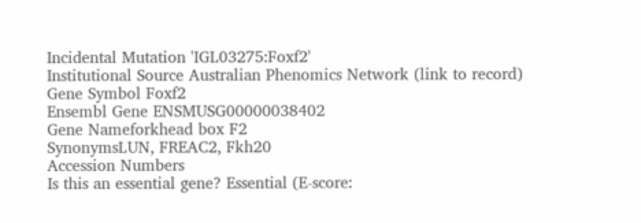Incidental Mutation 'IGL03275:Foxf2'
Institutional Source Australian Phenomics Network (link to record)
Gene Symbol Foxf2
Ensembl Gene ENSMUSG00000038402
Gene Nameforkhead box F2
SynonymsLUN, FREAC2, Fkh20
Accession Numbers
Is this an essential gene? Essential (E-score: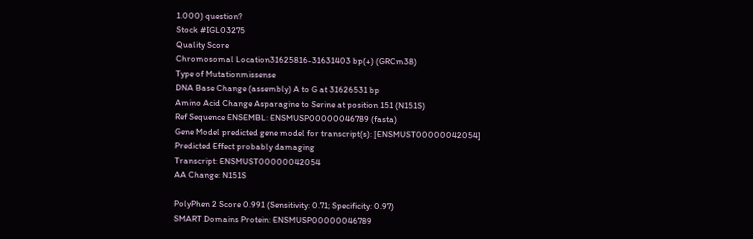1.000) question?
Stock #IGL03275
Quality Score
Chromosomal Location31625816-31631403 bp(+) (GRCm38)
Type of Mutationmissense
DNA Base Change (assembly) A to G at 31626531 bp
Amino Acid Change Asparagine to Serine at position 151 (N151S)
Ref Sequence ENSEMBL: ENSMUSP00000046789 (fasta)
Gene Model predicted gene model for transcript(s): [ENSMUST00000042054]
Predicted Effect probably damaging
Transcript: ENSMUST00000042054
AA Change: N151S

PolyPhen 2 Score 0.991 (Sensitivity: 0.71; Specificity: 0.97)
SMART Domains Protein: ENSMUSP00000046789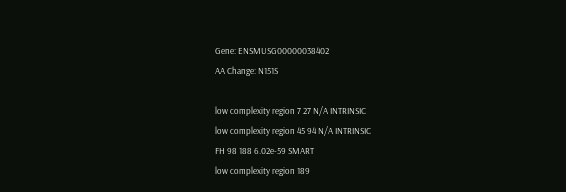Gene: ENSMUSG00000038402
AA Change: N151S

low complexity region 7 27 N/A INTRINSIC
low complexity region 45 94 N/A INTRINSIC
FH 98 188 6.02e-59 SMART
low complexity region 189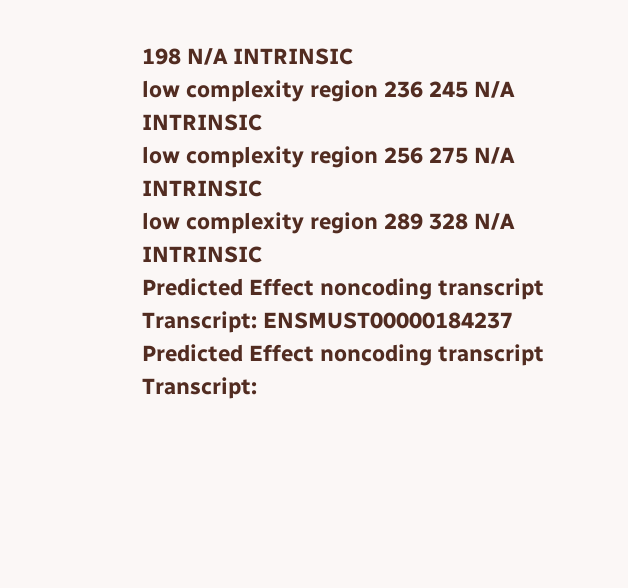198 N/A INTRINSIC
low complexity region 236 245 N/A INTRINSIC
low complexity region 256 275 N/A INTRINSIC
low complexity region 289 328 N/A INTRINSIC
Predicted Effect noncoding transcript
Transcript: ENSMUST00000184237
Predicted Effect noncoding transcript
Transcript: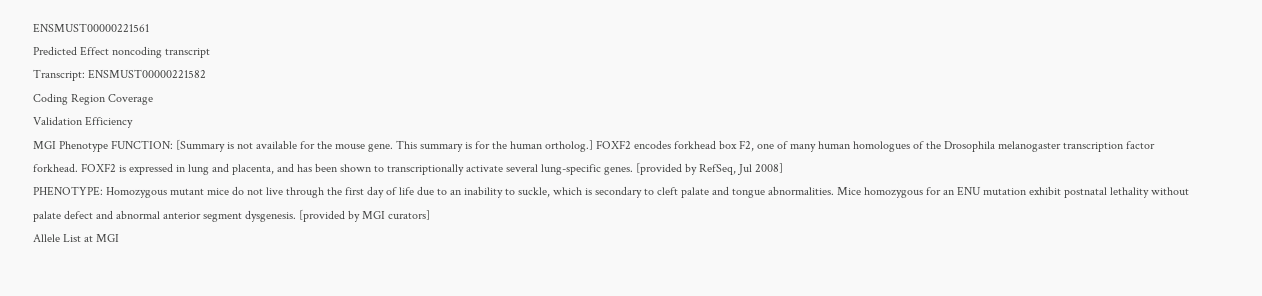ENSMUST00000221561
Predicted Effect noncoding transcript
Transcript: ENSMUST00000221582
Coding Region Coverage
Validation Efficiency
MGI Phenotype FUNCTION: [Summary is not available for the mouse gene. This summary is for the human ortholog.] FOXF2 encodes forkhead box F2, one of many human homologues of the Drosophila melanogaster transcription factor forkhead. FOXF2 is expressed in lung and placenta, and has been shown to transcriptionally activate several lung-specific genes. [provided by RefSeq, Jul 2008]
PHENOTYPE: Homozygous mutant mice do not live through the first day of life due to an inability to suckle, which is secondary to cleft palate and tongue abnormalities. Mice homozygous for an ENU mutation exhibit postnatal lethality without palate defect and abnormal anterior segment dysgenesis. [provided by MGI curators]
Allele List at MGI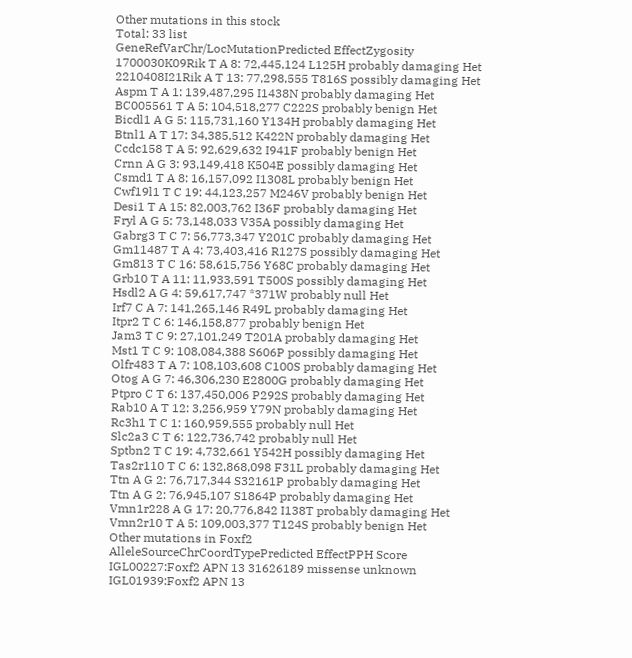Other mutations in this stock
Total: 33 list
GeneRefVarChr/LocMutationPredicted EffectZygosity
1700030K09Rik T A 8: 72,445,124 L125H probably damaging Het
2210408I21Rik A T 13: 77,298,555 T816S possibly damaging Het
Aspm T A 1: 139,487,295 I1438N probably damaging Het
BC005561 T A 5: 104,518,277 C222S probably benign Het
Bicdl1 A G 5: 115,731,160 Y134H probably damaging Het
Btnl1 A T 17: 34,385,512 K422N probably damaging Het
Ccdc158 T A 5: 92,629,632 I941F probably benign Het
Crnn A G 3: 93,149,418 K504E possibly damaging Het
Csmd1 T A 8: 16,157,092 I1308L probably benign Het
Cwf19l1 T C 19: 44,123,257 M246V probably benign Het
Desi1 T A 15: 82,003,762 I36F probably damaging Het
Fryl A G 5: 73,148,033 V35A possibly damaging Het
Gabrg3 T C 7: 56,773,347 Y201C probably damaging Het
Gm11487 T A 4: 73,403,416 R127S possibly damaging Het
Gm813 T C 16: 58,615,756 Y68C probably damaging Het
Grb10 T A 11: 11,933,591 T500S possibly damaging Het
Hsdl2 A G 4: 59,617,747 *371W probably null Het
Irf7 C A 7: 141,265,146 R49L probably damaging Het
Itpr2 T C 6: 146,158,877 probably benign Het
Jam3 T C 9: 27,101,249 T201A probably damaging Het
Mst1 T C 9: 108,084,388 S606P possibly damaging Het
Olfr483 T A 7: 108,103,608 C100S probably damaging Het
Otog A G 7: 46,306,230 E2800G probably damaging Het
Ptpro C T 6: 137,450,006 P292S probably damaging Het
Rab10 A T 12: 3,256,959 Y79N probably damaging Het
Rc3h1 T C 1: 160,959,555 probably null Het
Slc2a3 C T 6: 122,736,742 probably null Het
Sptbn2 T C 19: 4,732,661 Y542H possibly damaging Het
Tas2r110 T C 6: 132,868,098 F31L probably damaging Het
Ttn A G 2: 76,717,344 S32161P probably damaging Het
Ttn A G 2: 76,945,107 S1864P probably damaging Het
Vmn1r228 A G 17: 20,776,842 I138T probably damaging Het
Vmn2r10 T A 5: 109,003,377 T124S probably benign Het
Other mutations in Foxf2
AlleleSourceChrCoordTypePredicted EffectPPH Score
IGL00227:Foxf2 APN 13 31626189 missense unknown
IGL01939:Foxf2 APN 13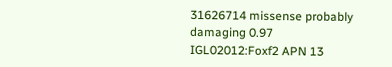31626714 missense probably damaging 0.97
IGL02012:Foxf2 APN 13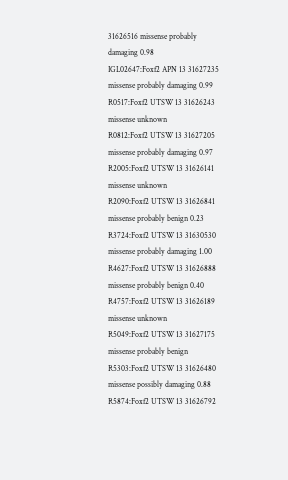31626516 missense probably damaging 0.98
IGL02647:Foxf2 APN 13 31627235 missense probably damaging 0.99
R0517:Foxf2 UTSW 13 31626243 missense unknown
R0812:Foxf2 UTSW 13 31627205 missense probably damaging 0.97
R2005:Foxf2 UTSW 13 31626141 missense unknown
R2090:Foxf2 UTSW 13 31626841 missense probably benign 0.23
R3724:Foxf2 UTSW 13 31630530 missense probably damaging 1.00
R4627:Foxf2 UTSW 13 31626888 missense probably benign 0.40
R4757:Foxf2 UTSW 13 31626189 missense unknown
R5049:Foxf2 UTSW 13 31627175 missense probably benign
R5303:Foxf2 UTSW 13 31626480 missense possibly damaging 0.88
R5874:Foxf2 UTSW 13 31626792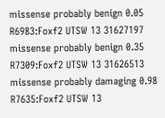missense probably benign 0.05
R6983:Foxf2 UTSW 13 31627197 missense probably benign 0.35
R7309:Foxf2 UTSW 13 31626513 missense probably damaging 0.98
R7635:Foxf2 UTSW 13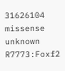31626104 missense unknown
R7773:Foxf2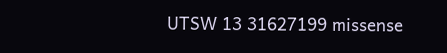UTSW 13 31627199 missense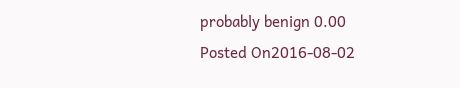probably benign 0.00
Posted On2016-08-02